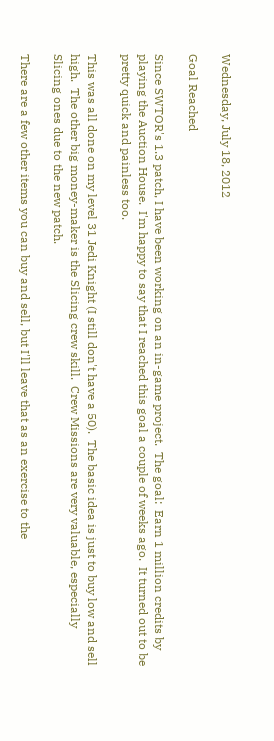Wednesday, July 18, 2012

Goal Reached

Since SWTOR's 1.3 patch, I have been working on an in-game project.  The goal:  Earn 1 million credits by playing the Auction House.  I'm happy to say that I reached this goal a couple of weeks ago.  It turned out to be pretty quick and painless too.

This was all done on my level 31 Jedi Knight (I still don't have a 50).  The basic idea is just to buy low and sell high.  The other big money-maker is the Slicing crew skill.  Crew Missions are very valuable, especially Slicing ones due to the new patch.

There are a few other items you can buy and sell, but I'll leave that as an exercise to the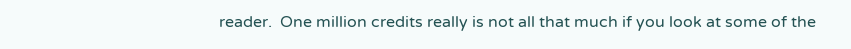reader.  One million credits really is not all that much if you look at some of the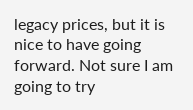legacy prices, but it is nice to have going forward. Not sure I am going to try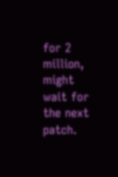for 2 million, might wait for the next patch.